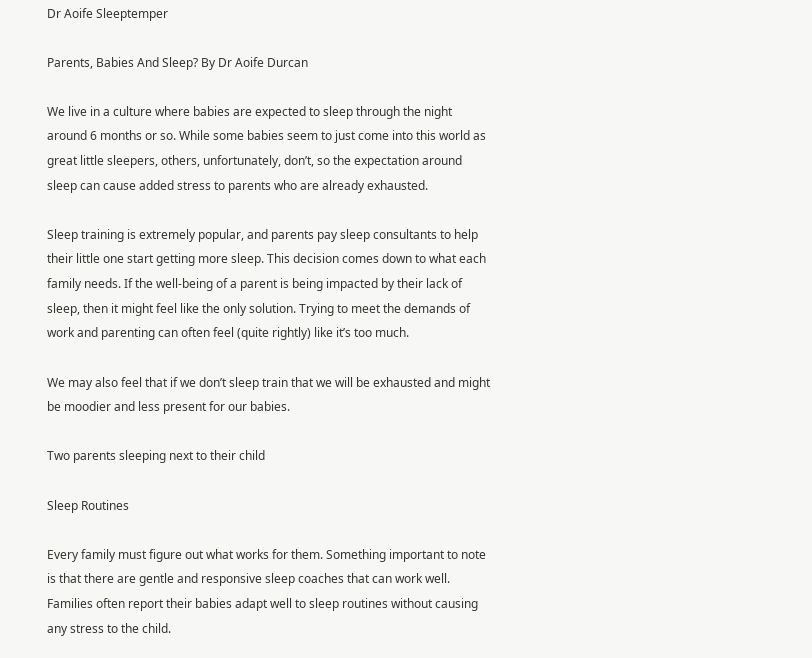Dr Aoife Sleeptemper

Parents, Babies And Sleep? By Dr Aoife Durcan

We live in a culture where babies are expected to sleep through the night around 6 months or so. While some babies seem to just come into this world as great little sleepers, others, unfortunately, don’t, so the expectation around sleep can cause added stress to parents who are already exhausted.

Sleep training is extremely popular, and parents pay sleep consultants to help their little one start getting more sleep. This decision comes down to what each family needs. If the well-being of a parent is being impacted by their lack of sleep, then it might feel like the only solution. Trying to meet the demands of work and parenting can often feel (quite rightly) like it’s too much.

We may also feel that if we don’t sleep train that we will be exhausted and might be moodier and less present for our babies.

Two parents sleeping next to their child

Sleep Routines

Every family must figure out what works for them. Something important to note is that there are gentle and responsive sleep coaches that can work well. Families often report their babies adapt well to sleep routines without causing any stress to the child.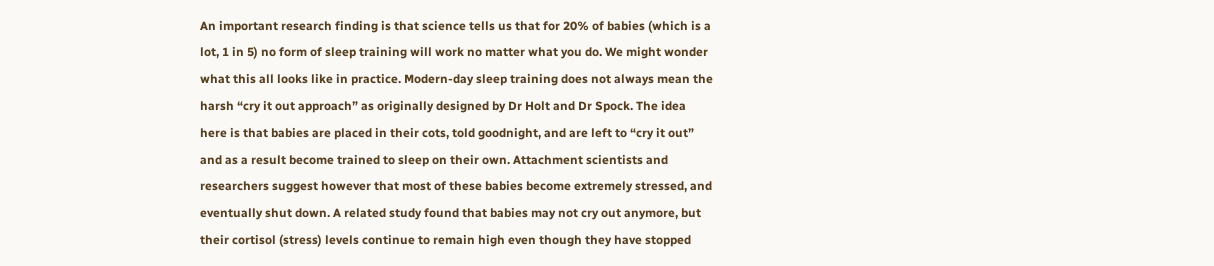An important research finding is that science tells us that for 20% of babies (which is a lot, 1 in 5) no form of sleep training will work no matter what you do. We might wonder what this all looks like in practice. Modern-day sleep training does not always mean the harsh “cry it out approach” as originally designed by Dr Holt and Dr Spock. The idea here is that babies are placed in their cots, told goodnight, and are left to “cry it out” and as a result become trained to sleep on their own. Attachment scientists and researchers suggest however that most of these babies become extremely stressed, and eventually shut down. A related study found that babies may not cry out anymore, but their cortisol (stress) levels continue to remain high even though they have stopped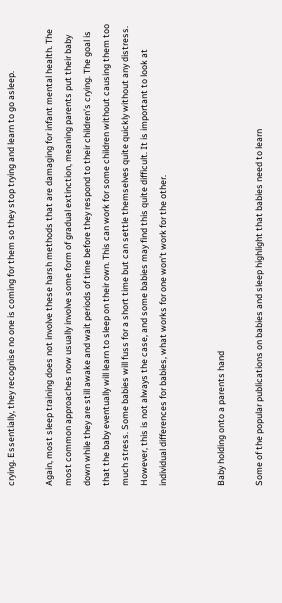crying. Essentially, they recognise no one is coming for them so they stop trying and learn to go asleep.

Again, most sleep training does not involve these harsh methods that are damaging for infant mental health. The most common approaches now usually involve some form of gradual extinction, meaning parents put their baby down while they are still awake and wait periods of time before they respond to their children’s crying. The goal is that the baby eventually will learn to sleep on their own. This can work for some children without causing them too much stress. Some babies will fuss for a short time but can settle themselves quite quickly without any distress. However, this is not always the case, and some babies may find this quite difficult. It is important to look at individual differences for babies, what works for one won’t work for the other.


Baby holding onto a parents hand

Some of the popular publications on babies and sleep highlight that babies need to learn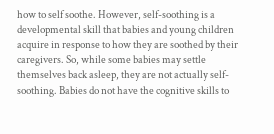how to self soothe. However, self-soothing is a developmental skill that babies and young children acquire in response to how they are soothed by their caregivers. So, while some babies may settle themselves back asleep, they are not actually self-soothing. Babies do not have the cognitive skills to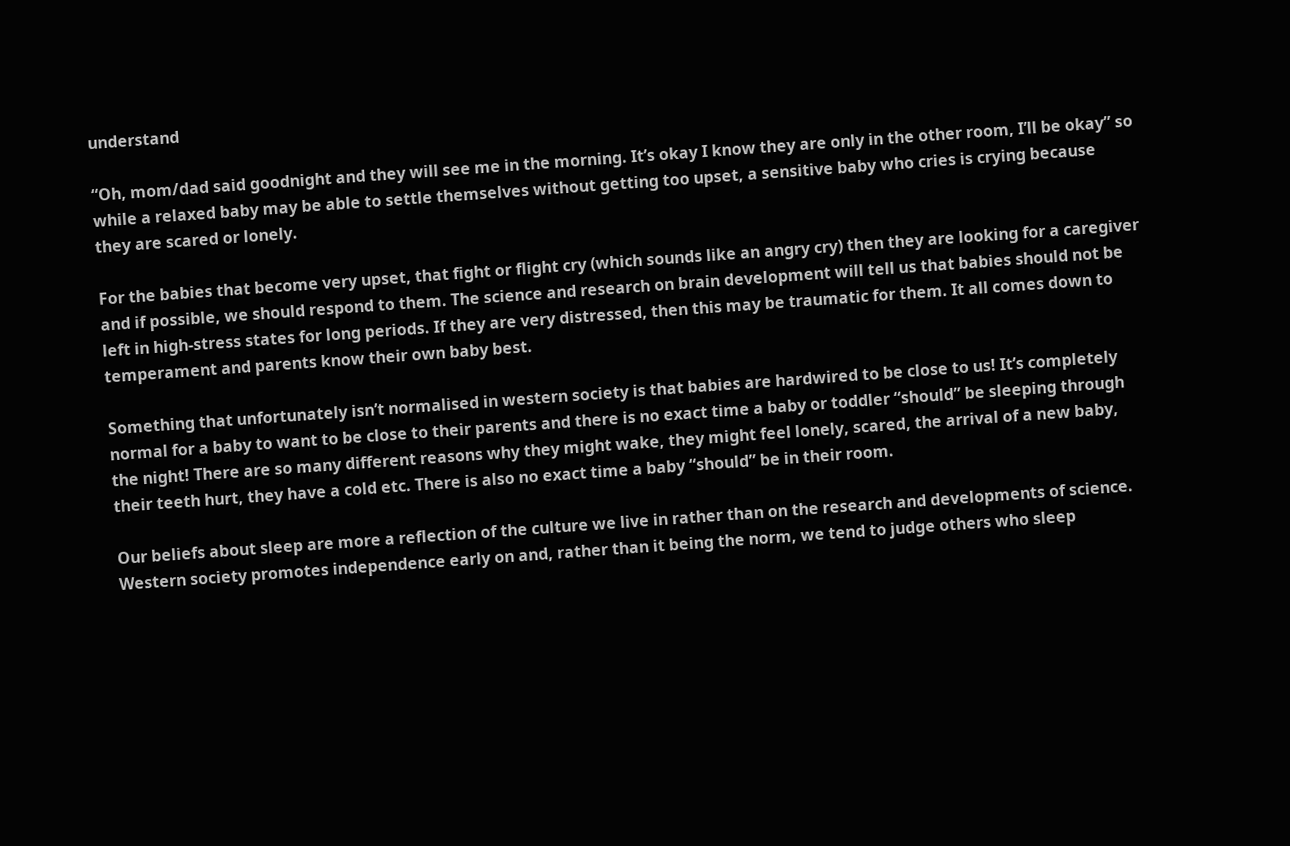understand

“Oh, mom/dad said goodnight and they will see me in the morning. It’s okay I know they are only in the other room, I’ll be okay” so while a relaxed baby may be able to settle themselves without getting too upset, a sensitive baby who cries is crying because they are scared or lonely.

For the babies that become very upset, that fight or flight cry (which sounds like an angry cry) then they are looking for a caregiver and if possible, we should respond to them. The science and research on brain development will tell us that babies should not be left in high-stress states for long periods. If they are very distressed, then this may be traumatic for them. It all comes down to temperament and parents know their own baby best.

Something that unfortunately isn’t normalised in western society is that babies are hardwired to be close to us! It’s completely normal for a baby to want to be close to their parents and there is no exact time a baby or toddler “should” be sleeping through the night! There are so many different reasons why they might wake, they might feel lonely, scared, the arrival of a new baby, their teeth hurt, they have a cold etc. There is also no exact time a baby “should” be in their room.

Our beliefs about sleep are more a reflection of the culture we live in rather than on the research and developments of science. Western society promotes independence early on and, rather than it being the norm, we tend to judge others who sleep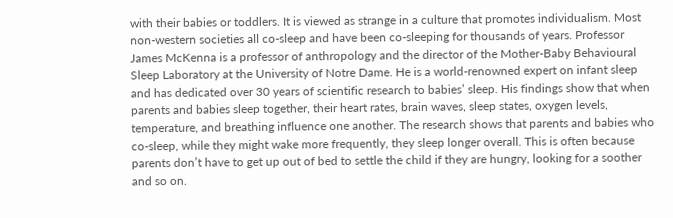with their babies or toddlers. It is viewed as strange in a culture that promotes individualism. Most non-western societies all co-sleep and have been co-sleeping for thousands of years. Professor James McKenna is a professor of anthropology and the director of the Mother-Baby Behavioural Sleep Laboratory at the University of Notre Dame. He is a world-renowned expert on infant sleep and has dedicated over 30 years of scientific research to babies’ sleep. His findings show that when parents and babies sleep together, their heart rates, brain waves, sleep states, oxygen levels, temperature, and breathing influence one another. The research shows that parents and babies who co-sleep, while they might wake more frequently, they sleep longer overall. This is often because parents don’t have to get up out of bed to settle the child if they are hungry, looking for a soother and so on.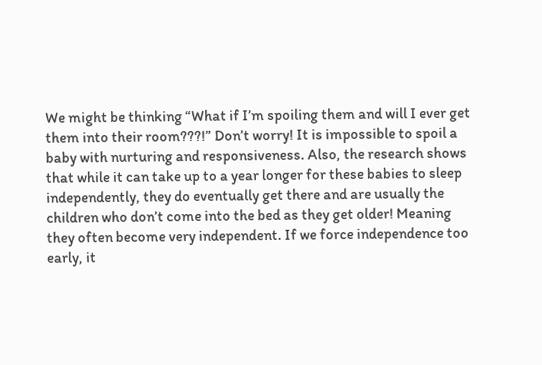We might be thinking “What if I’m spoiling them and will I ever get them into their room???!” Don’t worry! It is impossible to spoil a baby with nurturing and responsiveness. Also, the research shows that while it can take up to a year longer for these babies to sleep independently, they do eventually get there and are usually the children who don’t come into the bed as they get older! Meaning they often become very independent. If we force independence too early, it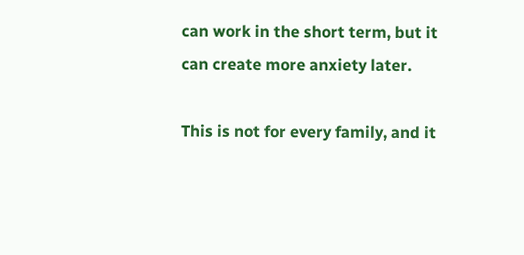can work in the short term, but it can create more anxiety later.

This is not for every family, and it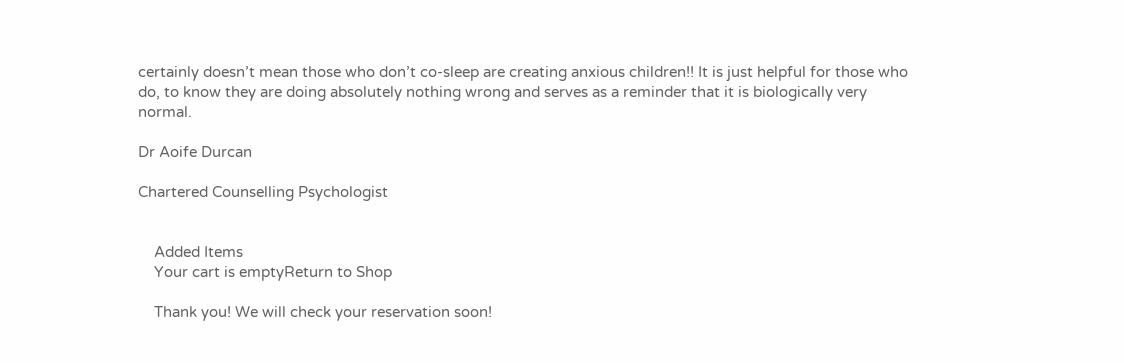certainly doesn’t mean those who don’t co-sleep are creating anxious children!! It is just helpful for those who do, to know they are doing absolutely nothing wrong and serves as a reminder that it is biologically very normal.

Dr Aoife Durcan

Chartered Counselling Psychologist


    Added Items
    Your cart is emptyReturn to Shop

    Thank you! We will check your reservation soon!